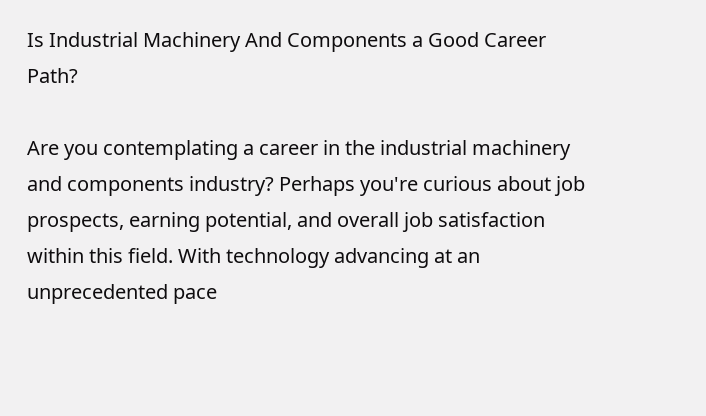Is Industrial Machinery And Components a Good Career Path?

Are you contemplating a career in the industrial machinery and components industry? Perhaps you're curious about job prospects, earning potential, and overall job satisfaction within this field. With technology advancing at an unprecedented pace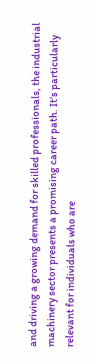and driving a growing demand for skilled professionals, the industrial machinery sector presents a promising career path. It’s particularly relevant for individuals who are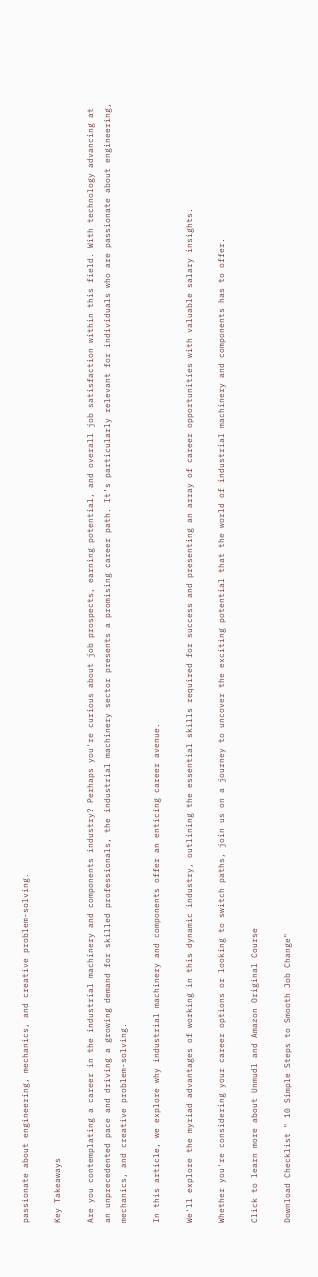passionate about engineering, mechanics, and creative problem-solving.

Key Takeaways

Are you contemplating a career in the industrial machinery and components industry? Perhaps you're curious about job prospects, earning potential, and overall job satisfaction within this field. With technology advancing at an unprecedented pace and driving a growing demand for skilled professionals, the industrial machinery sector presents a promising career path. It’s particularly relevant for individuals who are passionate about engineering, mechanics, and creative problem-solving.

In this article, we explore why industrial machinery and components offer an enticing career avenue.

We'll explore the myriad advantages of working in this dynamic industry, outlining the essential skills required for success and presenting an array of career opportunities with valuable salary insights.

Whether you're considering your career options or looking to switch paths, join us on a journey to uncover the exciting potential that the world of industrial machinery and components has to offer.

Click to learn more about Unmudl and Amazon Original Course

Download Checklist " 10 Simple Steps to Smooth Job Change"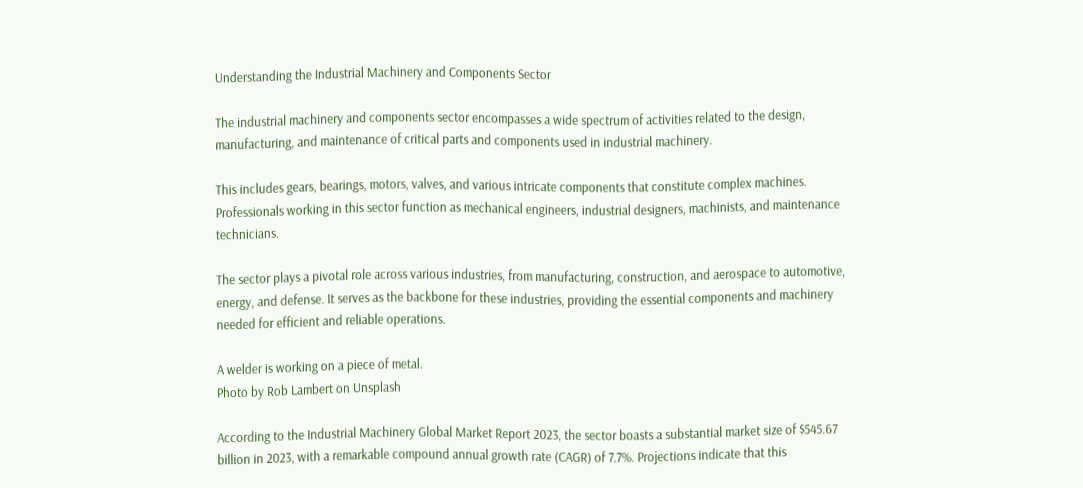Understanding the Industrial Machinery and Components Sector

The industrial machinery and components sector encompasses a wide spectrum of activities related to the design, manufacturing, and maintenance of critical parts and components used in industrial machinery.

This includes gears, bearings, motors, valves, and various intricate components that constitute complex machines. Professionals working in this sector function as mechanical engineers, industrial designers, machinists, and maintenance technicians.

The sector plays a pivotal role across various industries, from manufacturing, construction, and aerospace to automotive, energy, and defense. It serves as the backbone for these industries, providing the essential components and machinery needed for efficient and reliable operations.

A welder is working on a piece of metal.
Photo by Rob Lambert on Unsplash

According to the Industrial Machinery Global Market Report 2023, the sector boasts a substantial market size of $545.67 billion in 2023, with a remarkable compound annual growth rate (CAGR) of 7.7%. Projections indicate that this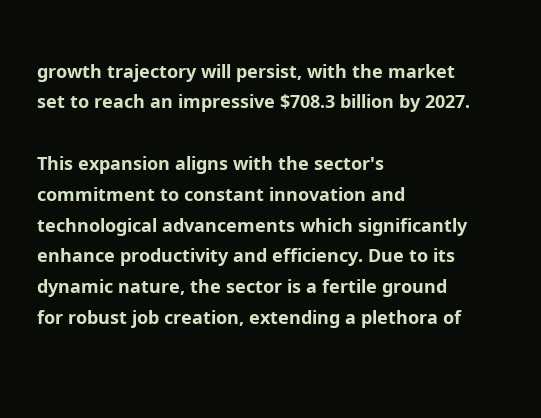growth trajectory will persist, with the market set to reach an impressive $708.3 billion by 2027.

This expansion aligns with the sector's commitment to constant innovation and technological advancements which significantly enhance productivity and efficiency. Due to its dynamic nature, the sector is a fertile ground for robust job creation, extending a plethora of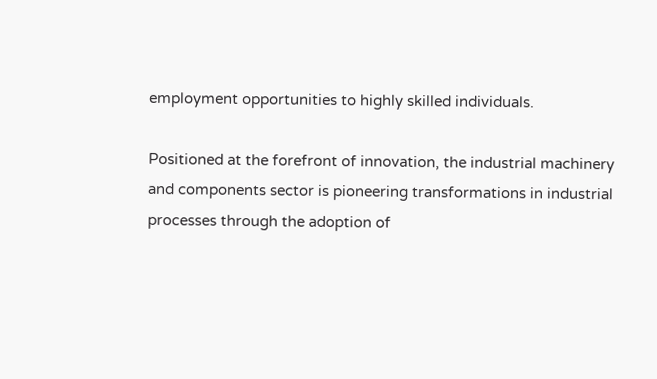employment opportunities to highly skilled individuals.

Positioned at the forefront of innovation, the industrial machinery and components sector is pioneering transformations in industrial processes through the adoption of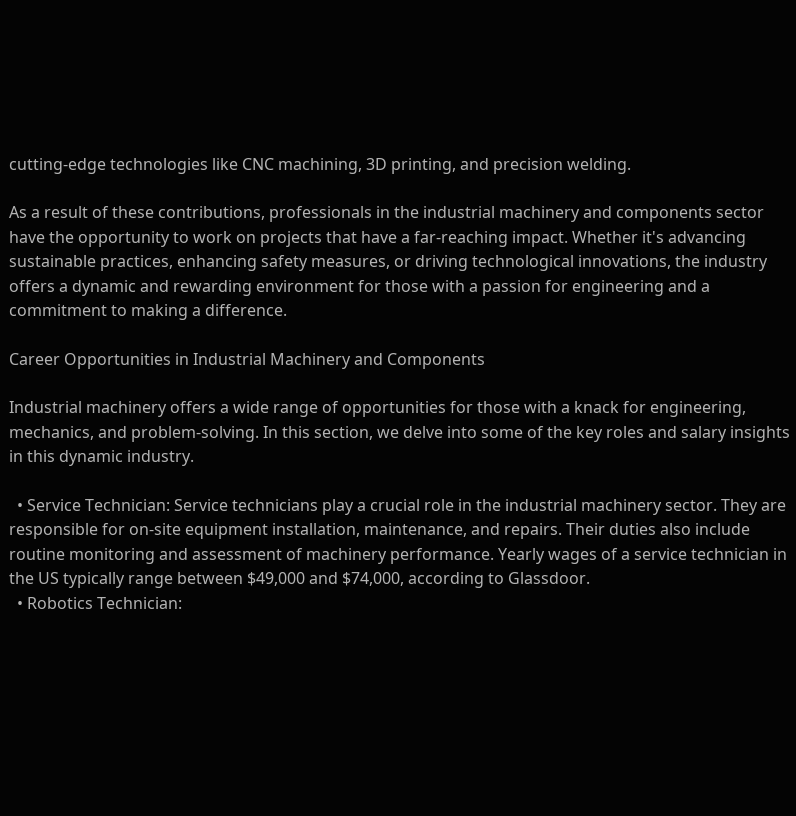cutting-edge technologies like CNC machining, 3D printing, and precision welding.

As a result of these contributions, professionals in the industrial machinery and components sector have the opportunity to work on projects that have a far-reaching impact. Whether it's advancing sustainable practices, enhancing safety measures, or driving technological innovations, the industry offers a dynamic and rewarding environment for those with a passion for engineering and a commitment to making a difference.

Career Opportunities in Industrial Machinery and Components

Industrial machinery offers a wide range of opportunities for those with a knack for engineering, mechanics, and problem-solving. In this section, we delve into some of the key roles and salary insights in this dynamic industry.

  • Service Technician: Service technicians play a crucial role in the industrial machinery sector. They are responsible for on-site equipment installation, maintenance, and repairs. Their duties also include routine monitoring and assessment of machinery performance. Yearly wages of a service technician in the US typically range between $49,000 and $74,000, according to Glassdoor.
  • Robotics Technician: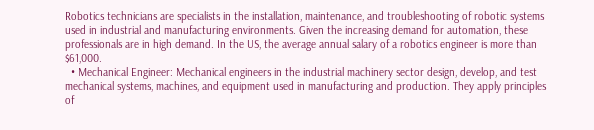Robotics technicians are specialists in the installation, maintenance, and troubleshooting of robotic systems used in industrial and manufacturing environments. Given the increasing demand for automation, these professionals are in high demand. In the US, the average annual salary of a robotics engineer is more than $61,000.
  • Mechanical Engineer: Mechanical engineers in the industrial machinery sector design, develop, and test mechanical systems, machines, and equipment used in manufacturing and production. They apply principles of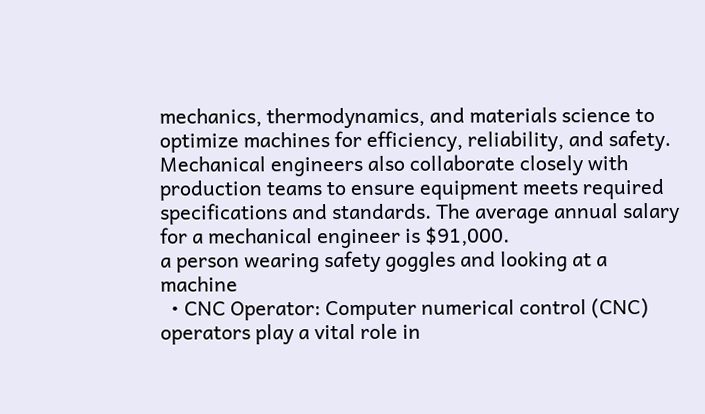mechanics, thermodynamics, and materials science to optimize machines for efficiency, reliability, and safety. Mechanical engineers also collaborate closely with production teams to ensure equipment meets required specifications and standards. The average annual salary for a mechanical engineer is $91,000.
a person wearing safety goggles and looking at a machine
  • CNC Operator: Computer numerical control (CNC) operators play a vital role in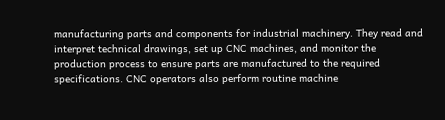manufacturing parts and components for industrial machinery. They read and interpret technical drawings, set up CNC machines, and monitor the production process to ensure parts are manufactured to the required specifications. CNC operators also perform routine machine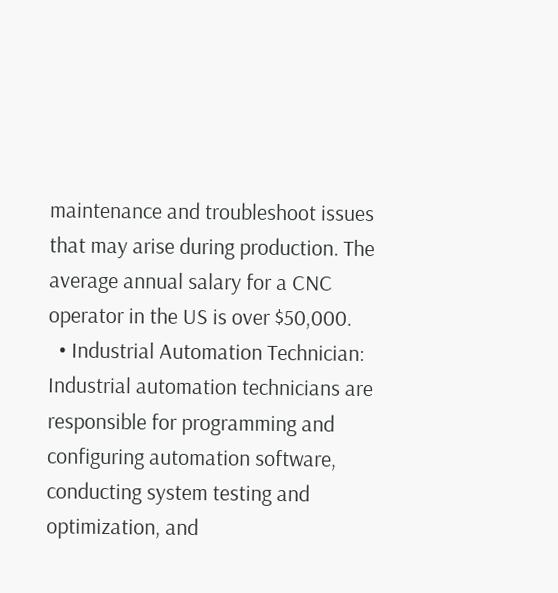maintenance and troubleshoot issues that may arise during production. The average annual salary for a CNC operator in the US is over $50,000.
  • Industrial Automation Technician: Industrial automation technicians are responsible for programming and configuring automation software, conducting system testing and optimization, and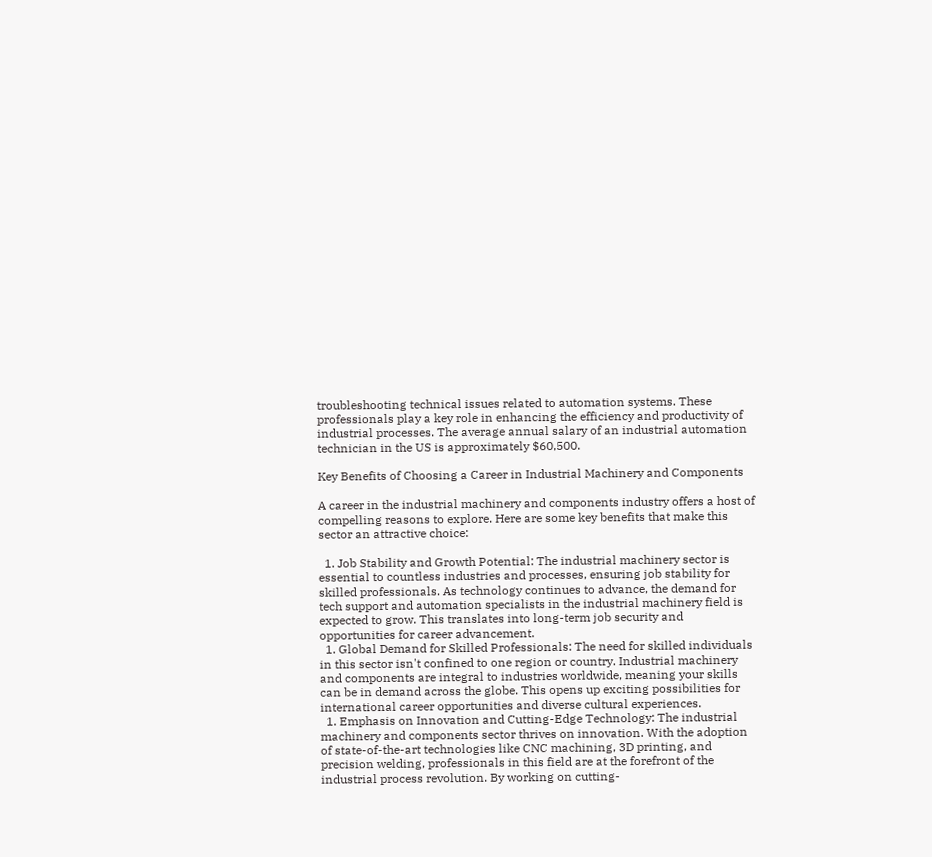troubleshooting technical issues related to automation systems. These professionals play a key role in enhancing the efficiency and productivity of industrial processes. The average annual salary of an industrial automation technician in the US is approximately $60,500.

Key Benefits of Choosing a Career in Industrial Machinery and Components

A career in the industrial machinery and components industry offers a host of compelling reasons to explore. Here are some key benefits that make this sector an attractive choice:

  1. Job Stability and Growth Potential: The industrial machinery sector is essential to countless industries and processes, ensuring job stability for skilled professionals. As technology continues to advance, the demand for tech support and automation specialists in the industrial machinery field is expected to grow. This translates into long-term job security and opportunities for career advancement.
  1. Global Demand for Skilled Professionals: The need for skilled individuals in this sector isn't confined to one region or country. Industrial machinery and components are integral to industries worldwide, meaning your skills can be in demand across the globe. This opens up exciting possibilities for international career opportunities and diverse cultural experiences.
  1. Emphasis on Innovation and Cutting-Edge Technology: The industrial machinery and components sector thrives on innovation. With the adoption of state-of-the-art technologies like CNC machining, 3D printing, and precision welding, professionals in this field are at the forefront of the industrial process revolution. By working on cutting-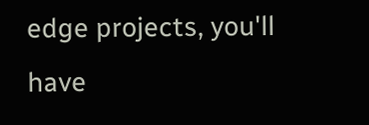edge projects, you'll have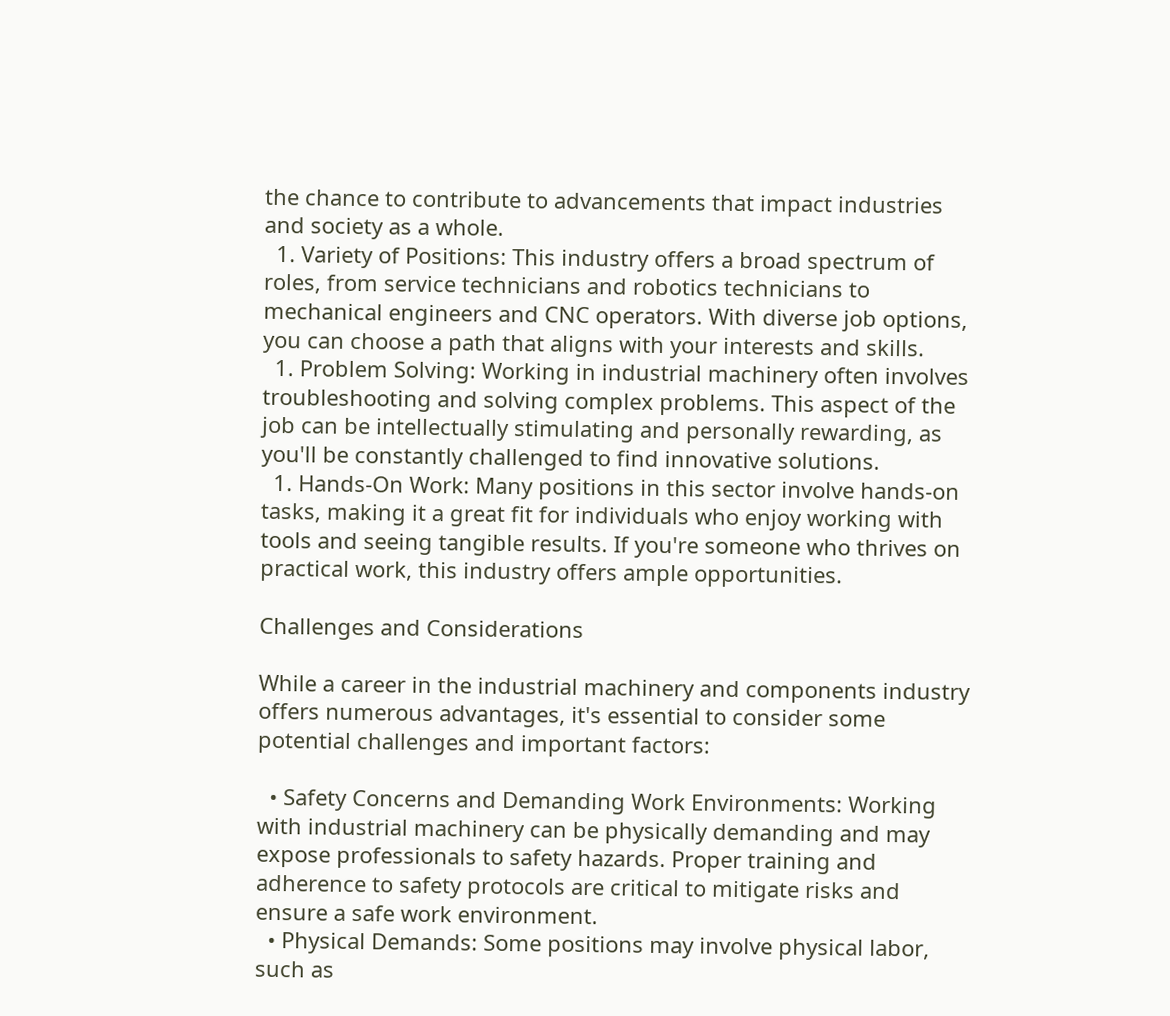the chance to contribute to advancements that impact industries and society as a whole.
  1. Variety of Positions: This industry offers a broad spectrum of roles, from service technicians and robotics technicians to mechanical engineers and CNC operators. With diverse job options, you can choose a path that aligns with your interests and skills.
  1. Problem Solving: Working in industrial machinery often involves troubleshooting and solving complex problems. This aspect of the job can be intellectually stimulating and personally rewarding, as you'll be constantly challenged to find innovative solutions.
  1. Hands-On Work: Many positions in this sector involve hands-on tasks, making it a great fit for individuals who enjoy working with tools and seeing tangible results. If you're someone who thrives on practical work, this industry offers ample opportunities.

Challenges and Considerations

While a career in the industrial machinery and components industry offers numerous advantages, it's essential to consider some potential challenges and important factors:

  • Safety Concerns and Demanding Work Environments: Working with industrial machinery can be physically demanding and may expose professionals to safety hazards. Proper training and adherence to safety protocols are critical to mitigate risks and ensure a safe work environment.
  • Physical Demands: Some positions may involve physical labor, such as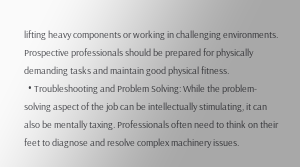lifting heavy components or working in challenging environments. Prospective professionals should be prepared for physically demanding tasks and maintain good physical fitness.
  • Troubleshooting and Problem Solving: While the problem-solving aspect of the job can be intellectually stimulating, it can also be mentally taxing. Professionals often need to think on their feet to diagnose and resolve complex machinery issues.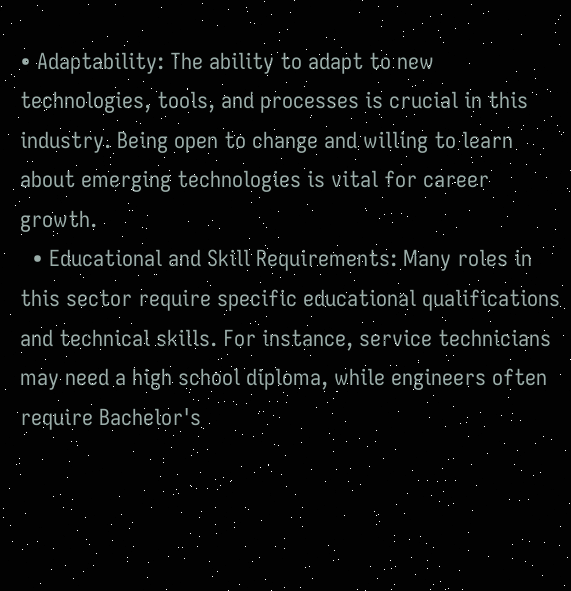• Adaptability: The ability to adapt to new technologies, tools, and processes is crucial in this industry. Being open to change and willing to learn about emerging technologies is vital for career growth.
  • Educational and Skill Requirements: Many roles in this sector require specific educational qualifications and technical skills. For instance, service technicians may need a high school diploma, while engineers often require Bachelor's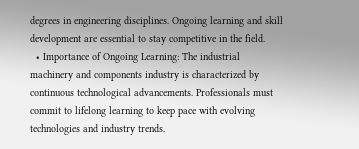degrees in engineering disciplines. Ongoing learning and skill development are essential to stay competitive in the field.
  • Importance of Ongoing Learning: The industrial machinery and components industry is characterized by continuous technological advancements. Professionals must commit to lifelong learning to keep pace with evolving technologies and industry trends.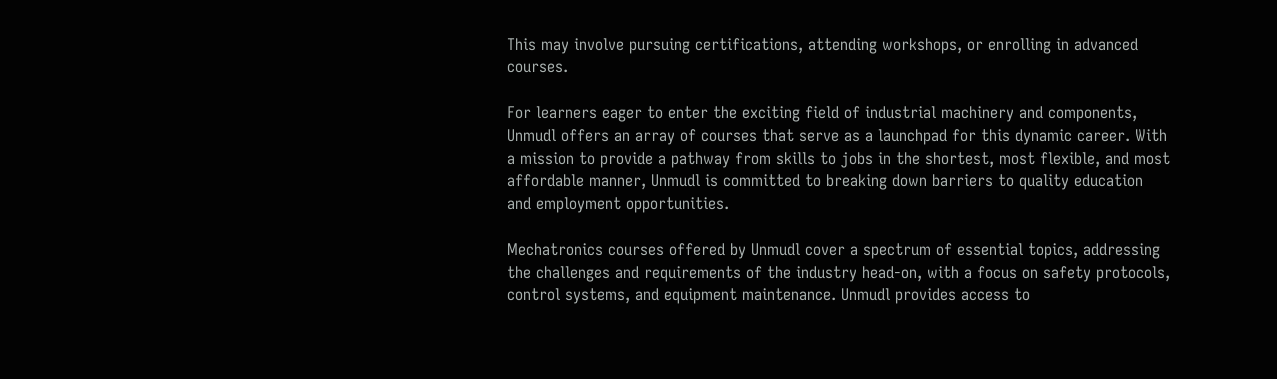This may involve pursuing certifications, attending workshops, or enrolling in advanced courses.

For learners eager to enter the exciting field of industrial machinery and components, Unmudl offers an array of courses that serve as a launchpad for this dynamic career. With a mission to provide a pathway from skills to jobs in the shortest, most flexible, and most affordable manner, Unmudl is committed to breaking down barriers to quality education and employment opportunities.

Mechatronics courses offered by Unmudl cover a spectrum of essential topics, addressing the challenges and requirements of the industry head-on, with a focus on safety protocols, control systems, and equipment maintenance. Unmudl provides access to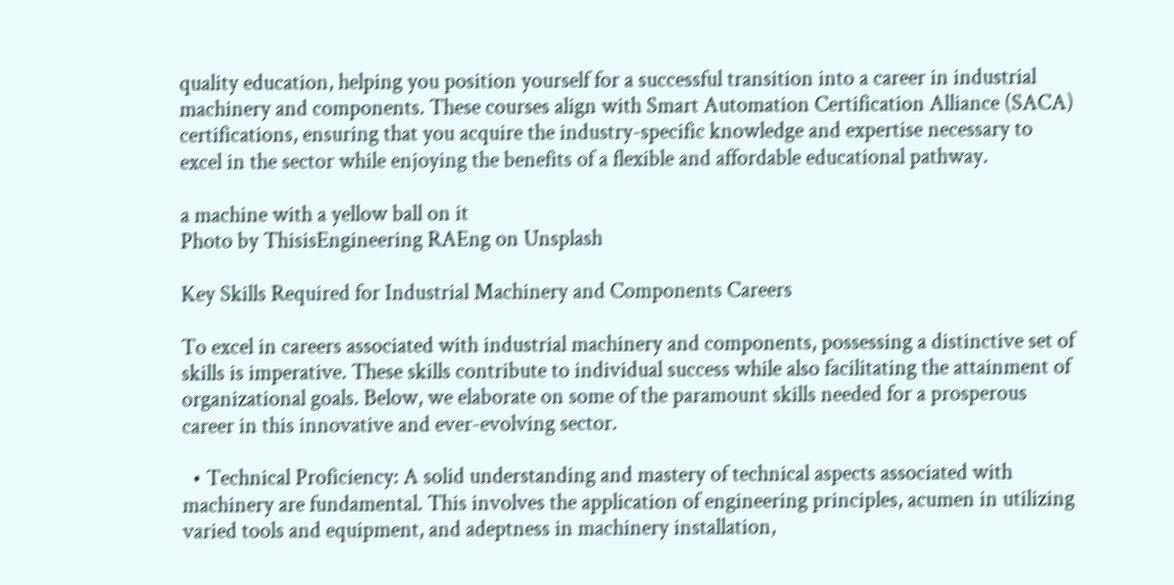quality education, helping you position yourself for a successful transition into a career in industrial machinery and components. These courses align with Smart Automation Certification Alliance (SACA) certifications, ensuring that you acquire the industry-specific knowledge and expertise necessary to excel in the sector while enjoying the benefits of a flexible and affordable educational pathway.

a machine with a yellow ball on it
Photo by ThisisEngineering RAEng on Unsplash

Key Skills Required for Industrial Machinery and Components Careers

To excel in careers associated with industrial machinery and components, possessing a distinctive set of skills is imperative. These skills contribute to individual success while also facilitating the attainment of organizational goals. Below, we elaborate on some of the paramount skills needed for a prosperous career in this innovative and ever-evolving sector.

  • Technical Proficiency: A solid understanding and mastery of technical aspects associated with machinery are fundamental. This involves the application of engineering principles, acumen in utilizing varied tools and equipment, and adeptness in machinery installation,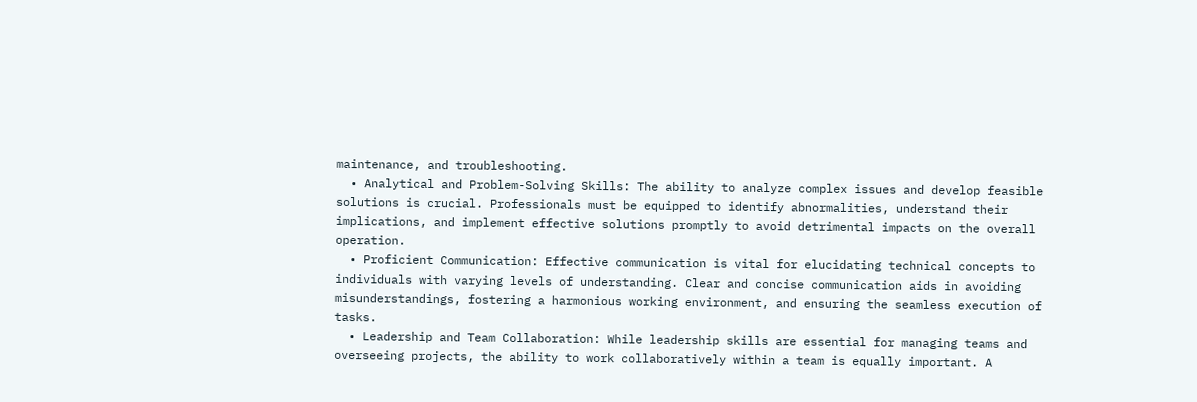maintenance, and troubleshooting.
  • Analytical and Problem-Solving Skills: The ability to analyze complex issues and develop feasible solutions is crucial. Professionals must be equipped to identify abnormalities, understand their implications, and implement effective solutions promptly to avoid detrimental impacts on the overall operation.
  • Proficient Communication: Effective communication is vital for elucidating technical concepts to individuals with varying levels of understanding. Clear and concise communication aids in avoiding misunderstandings, fostering a harmonious working environment, and ensuring the seamless execution of tasks.
  • Leadership and Team Collaboration: While leadership skills are essential for managing teams and overseeing projects, the ability to work collaboratively within a team is equally important. A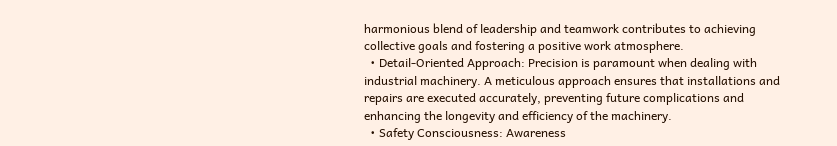harmonious blend of leadership and teamwork contributes to achieving collective goals and fostering a positive work atmosphere.
  • Detail-Oriented Approach: Precision is paramount when dealing with industrial machinery. A meticulous approach ensures that installations and repairs are executed accurately, preventing future complications and enhancing the longevity and efficiency of the machinery.
  • Safety Consciousness: Awareness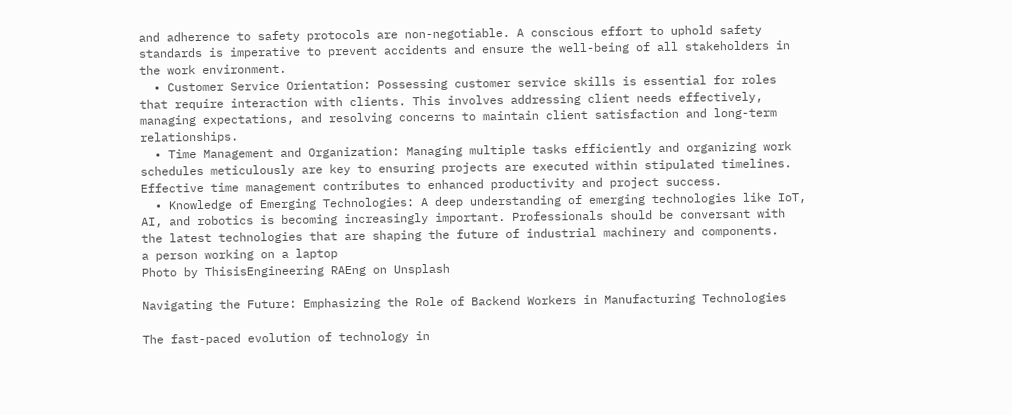and adherence to safety protocols are non-negotiable. A conscious effort to uphold safety standards is imperative to prevent accidents and ensure the well-being of all stakeholders in the work environment.
  • Customer Service Orientation: Possessing customer service skills is essential for roles that require interaction with clients. This involves addressing client needs effectively, managing expectations, and resolving concerns to maintain client satisfaction and long-term relationships.
  • Time Management and Organization: Managing multiple tasks efficiently and organizing work schedules meticulously are key to ensuring projects are executed within stipulated timelines. Effective time management contributes to enhanced productivity and project success.
  • Knowledge of Emerging Technologies: A deep understanding of emerging technologies like IoT, AI, and robotics is becoming increasingly important. Professionals should be conversant with the latest technologies that are shaping the future of industrial machinery and components.
a person working on a laptop
Photo by ThisisEngineering RAEng on Unsplash

Navigating the Future: Emphasizing the Role of Backend Workers in Manufacturing Technologies

The fast-paced evolution of technology in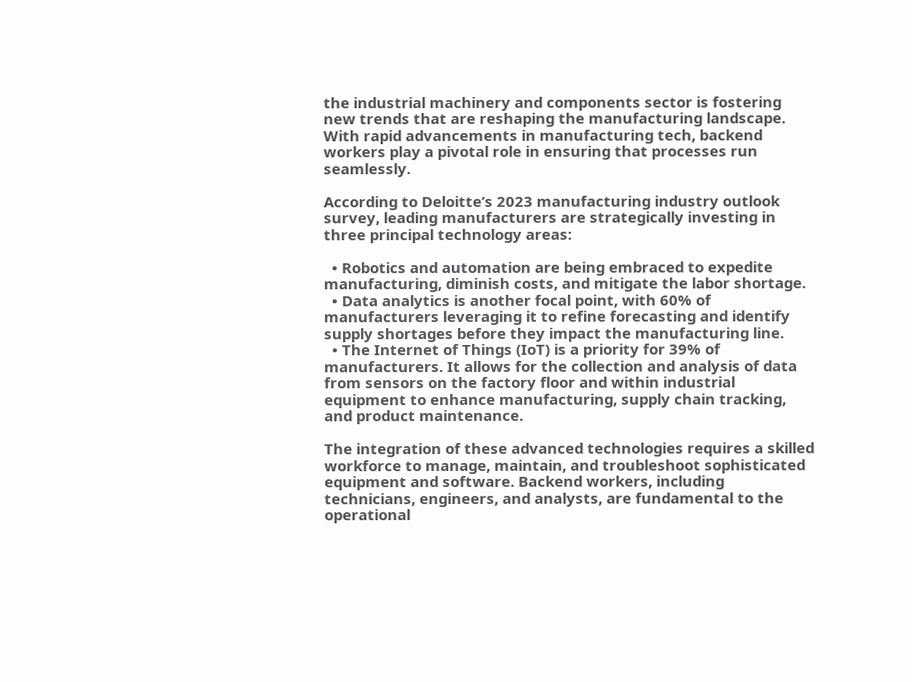the industrial machinery and components sector is fostering new trends that are reshaping the manufacturing landscape. With rapid advancements in manufacturing tech, backend workers play a pivotal role in ensuring that processes run seamlessly.

According to Deloitte’s 2023 manufacturing industry outlook survey, leading manufacturers are strategically investing in three principal technology areas:

  • Robotics and automation are being embraced to expedite manufacturing, diminish costs, and mitigate the labor shortage.
  • Data analytics is another focal point, with 60% of manufacturers leveraging it to refine forecasting and identify supply shortages before they impact the manufacturing line.
  • The Internet of Things (IoT) is a priority for 39% of manufacturers. It allows for the collection and analysis of data from sensors on the factory floor and within industrial equipment to enhance manufacturing, supply chain tracking, and product maintenance.

The integration of these advanced technologies requires a skilled workforce to manage, maintain, and troubleshoot sophisticated equipment and software. Backend workers, including technicians, engineers, and analysts, are fundamental to the operational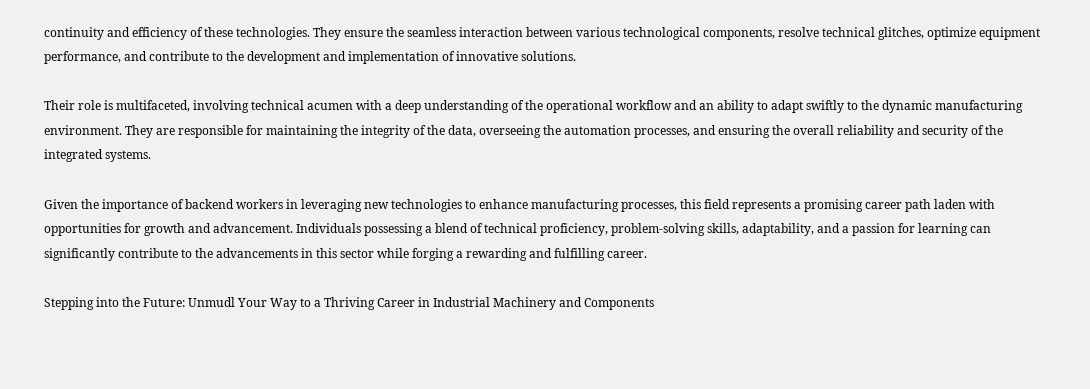continuity and efficiency of these technologies. They ensure the seamless interaction between various technological components, resolve technical glitches, optimize equipment performance, and contribute to the development and implementation of innovative solutions.

Their role is multifaceted, involving technical acumen with a deep understanding of the operational workflow and an ability to adapt swiftly to the dynamic manufacturing environment. They are responsible for maintaining the integrity of the data, overseeing the automation processes, and ensuring the overall reliability and security of the integrated systems.

Given the importance of backend workers in leveraging new technologies to enhance manufacturing processes, this field represents a promising career path laden with opportunities for growth and advancement. Individuals possessing a blend of technical proficiency, problem-solving skills, adaptability, and a passion for learning can significantly contribute to the advancements in this sector while forging a rewarding and fulfilling career.

Stepping into the Future: Unmudl Your Way to a Thriving Career in Industrial Machinery and Components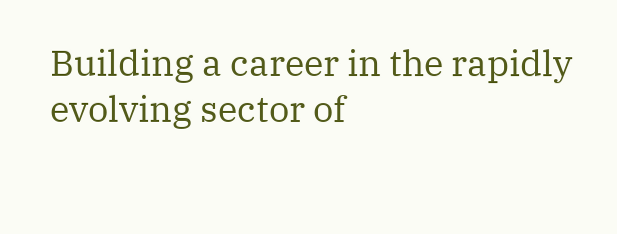Building a career in the rapidly evolving sector of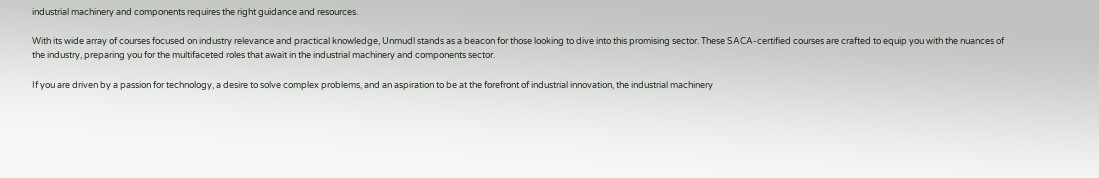industrial machinery and components requires the right guidance and resources.

With its wide array of courses focused on industry relevance and practical knowledge, Unmudl stands as a beacon for those looking to dive into this promising sector. These SACA-certified courses are crafted to equip you with the nuances of the industry, preparing you for the multifaceted roles that await in the industrial machinery and components sector.

If you are driven by a passion for technology, a desire to solve complex problems, and an aspiration to be at the forefront of industrial innovation, the industrial machinery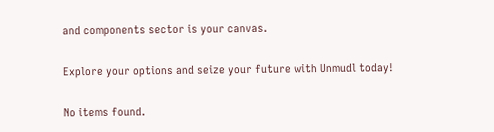and components sector is your canvas.

Explore your options and seize your future with Unmudl today!

No items found.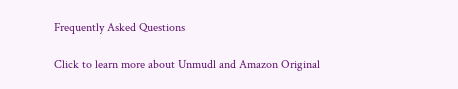Frequently Asked Questions

Click to learn more about Unmudl and Amazon Original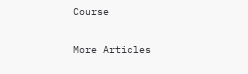Course

More Articles